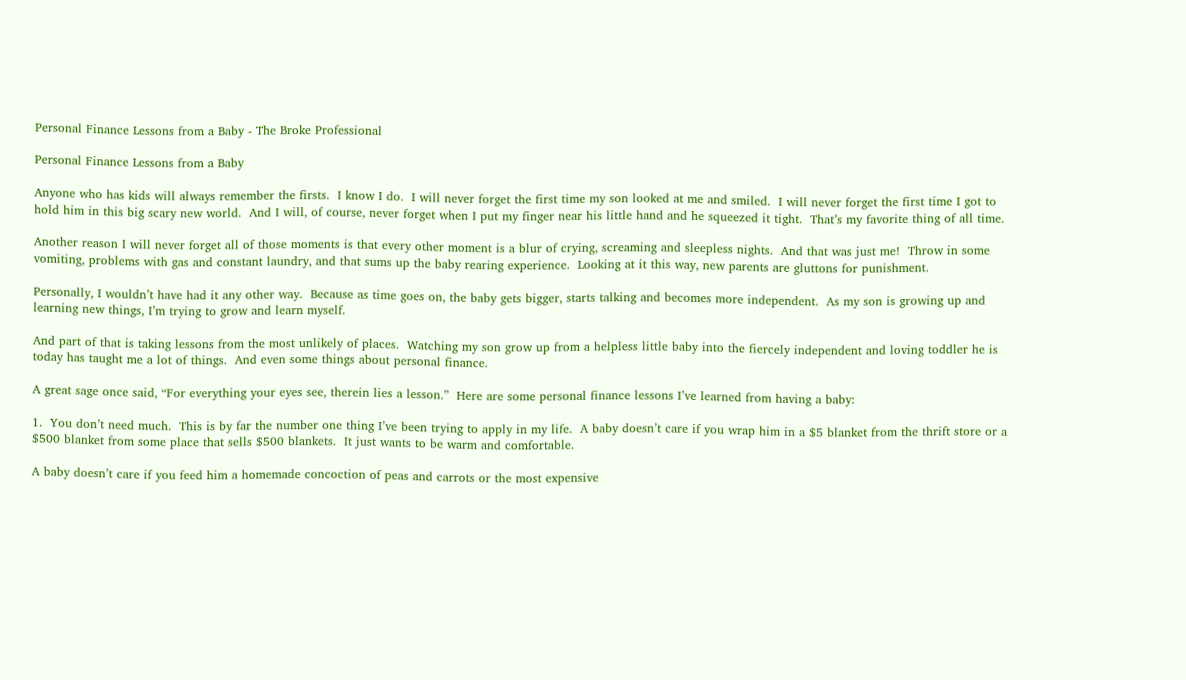Personal Finance Lessons from a Baby - The Broke Professional

Personal Finance Lessons from a Baby

Anyone who has kids will always remember the firsts.  I know I do.  I will never forget the first time my son looked at me and smiled.  I will never forget the first time I got to hold him in this big scary new world.  And I will, of course, never forget when I put my finger near his little hand and he squeezed it tight.  That’s my favorite thing of all time.

Another reason I will never forget all of those moments is that every other moment is a blur of crying, screaming and sleepless nights.  And that was just me!  Throw in some vomiting, problems with gas and constant laundry, and that sums up the baby rearing experience.  Looking at it this way, new parents are gluttons for punishment.

Personally, I wouldn’t have had it any other way.  Because as time goes on, the baby gets bigger, starts talking and becomes more independent.  As my son is growing up and learning new things, I’m trying to grow and learn myself.

And part of that is taking lessons from the most unlikely of places.  Watching my son grow up from a helpless little baby into the fiercely independent and loving toddler he is today has taught me a lot of things.  And even some things about personal finance.

A great sage once said, “For everything your eyes see, therein lies a lesson.”  Here are some personal finance lessons I’ve learned from having a baby:

1.  You don’t need much.  This is by far the number one thing I’ve been trying to apply in my life.  A baby doesn’t care if you wrap him in a $5 blanket from the thrift store or a $500 blanket from some place that sells $500 blankets.  It just wants to be warm and comfortable.

A baby doesn’t care if you feed him a homemade concoction of peas and carrots or the most expensive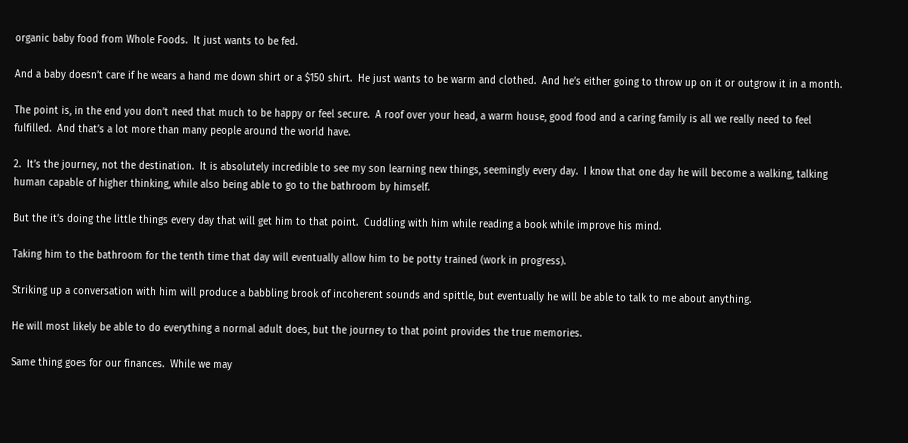organic baby food from Whole Foods.  It just wants to be fed.

And a baby doesn’t care if he wears a hand me down shirt or a $150 shirt.  He just wants to be warm and clothed.  And he’s either going to throw up on it or outgrow it in a month.

The point is, in the end you don’t need that much to be happy or feel secure.  A roof over your head, a warm house, good food and a caring family is all we really need to feel fulfilled.  And that’s a lot more than many people around the world have.

2.  It’s the journey, not the destination.  It is absolutely incredible to see my son learning new things, seemingly every day.  I know that one day he will become a walking, talking human capable of higher thinking, while also being able to go to the bathroom by himself.

But the it’s doing the little things every day that will get him to that point.  Cuddling with him while reading a book while improve his mind.

Taking him to the bathroom for the tenth time that day will eventually allow him to be potty trained (work in progress).

Striking up a conversation with him will produce a babbling brook of incoherent sounds and spittle, but eventually he will be able to talk to me about anything.

He will most likely be able to do everything a normal adult does, but the journey to that point provides the true memories.

Same thing goes for our finances.  While we may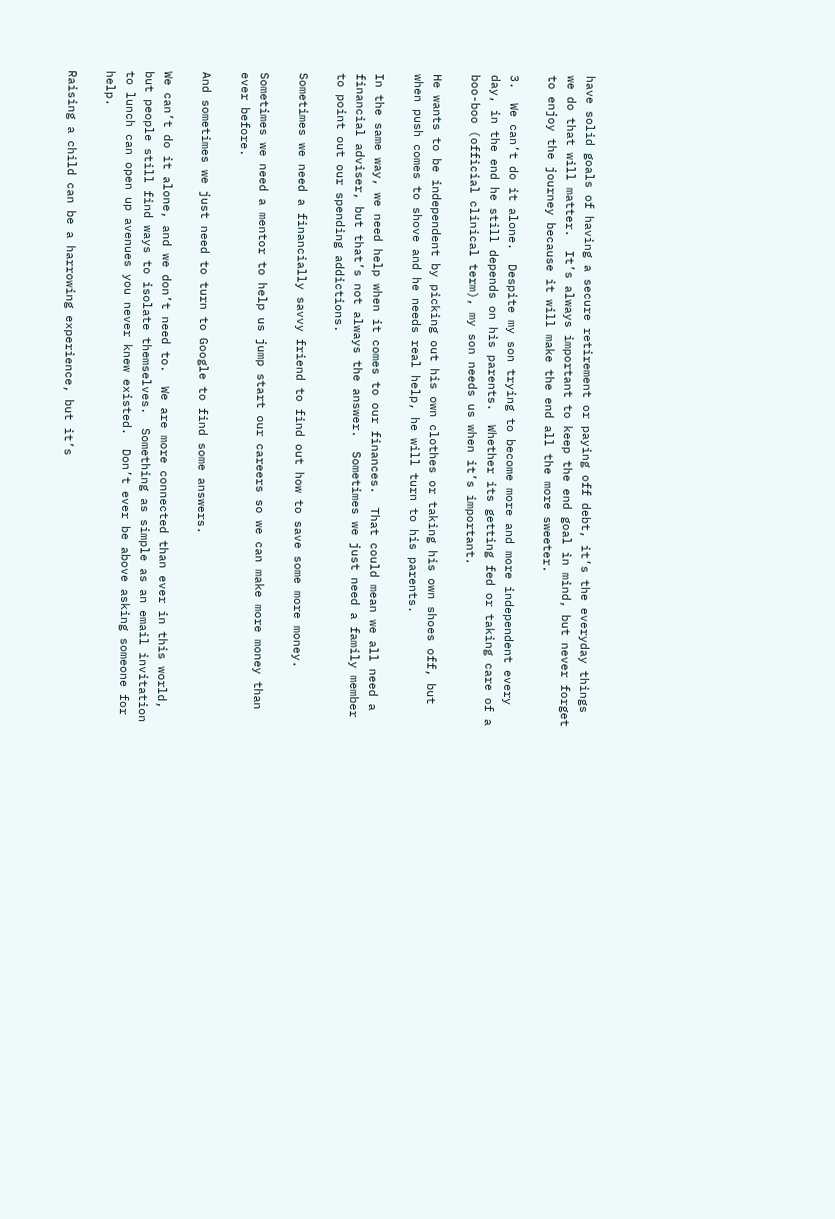have solid goals of having a secure retirement or paying off debt, it’s the everyday things we do that will matter.  It’s always important to keep the end goal in mind, but never forget to enjoy the journey because it will make the end all the more sweeter.

3.  We can’t do it alone.  Despite my son trying to become more and more independent every day, in the end he still depends on his parents.  Whether its getting fed or taking care of a boo-boo (official clinical term), my son needs us when it’s important.

He wants to be independent by picking out his own clothes or taking his own shoes off, but when push comes to shove and he needs real help, he will turn to his parents.

In the same way, we need help when it comes to our finances.  That could mean we all need a financial adviser, but that’s not always the answer.  Sometimes we just need a family member to point out our spending addictions.

Sometimes we need a financially savvy friend to find out how to save some more money.

Sometimes we need a mentor to help us jump start our careers so we can make more money than ever before.

And sometimes we just need to turn to Google to find some answers.

We can’t do it alone, and we don’t need to.  We are more connected than ever in this world, but people still find ways to isolate themselves.  Something as simple as an email invitation to lunch can open up avenues you never knew existed.  Don’t ever be above asking someone for help.

Raising a child can be a harrowing experience, but it’s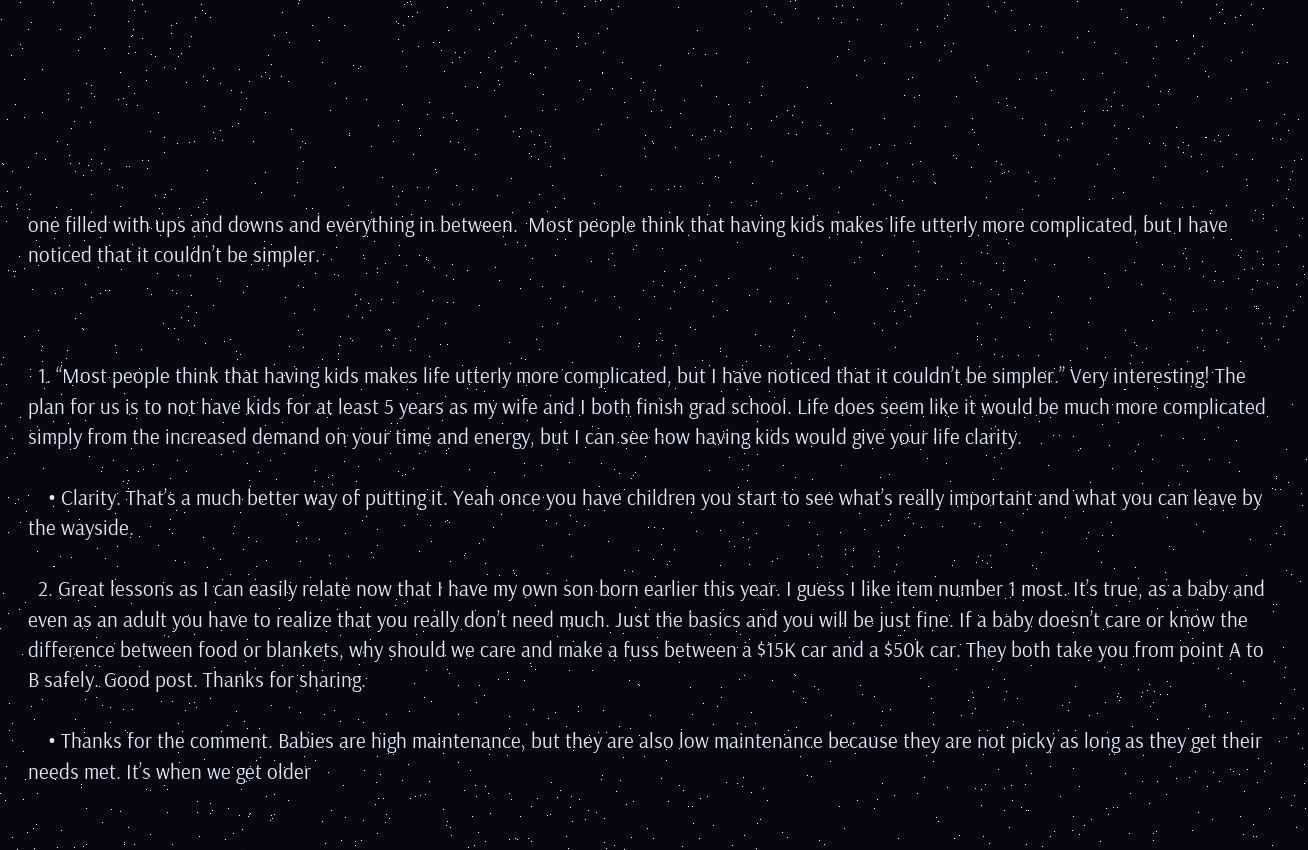one filled with ups and downs and everything in between.  Most people think that having kids makes life utterly more complicated, but I have noticed that it couldn’t be simpler.



  1. “Most people think that having kids makes life utterly more complicated, but I have noticed that it couldn’t be simpler.” Very interesting! The plan for us is to not have kids for at least 5 years as my wife and I both finish grad school. Life does seem like it would be much more complicated simply from the increased demand on your time and energy, but I can see how having kids would give your life clarity.

    • Clarity. That’s a much better way of putting it. Yeah once you have children you start to see what’s really important and what you can leave by the wayside.

  2. Great lessons as I can easily relate now that I have my own son born earlier this year. I guess I like item number 1 most. It’s true, as a baby and even as an adult you have to realize that you really don’t need much. Just the basics and you will be just fine. If a baby doesn’t care or know the difference between food or blankets, why should we care and make a fuss between a $15K car and a $50k car. They both take you from point A to B safely. Good post. Thanks for sharing.

    • Thanks for the comment. Babies are high maintenance, but they are also low maintenance because they are not picky as long as they get their needs met. It’s when we get older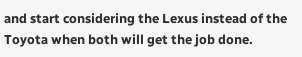and start considering the Lexus instead of the Toyota when both will get the job done.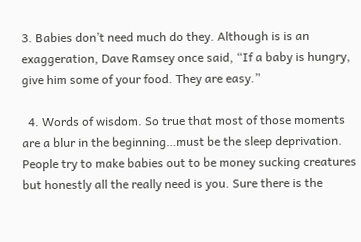3. Babies don’t need much do they. Although is is an exaggeration, Dave Ramsey once said, “If a baby is hungry, give him some of your food. They are easy.”

  4. Words of wisdom. So true that most of those moments are a blur in the beginning…must be the sleep deprivation. People try to make babies out to be money sucking creatures but honestly all the really need is you. Sure there is the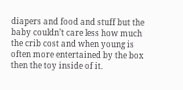diapers and food and stuff but the baby couldn’t care less how much the crib cost and when young is often more entertained by the box then the toy inside of it.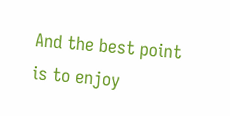And the best point is to enjoy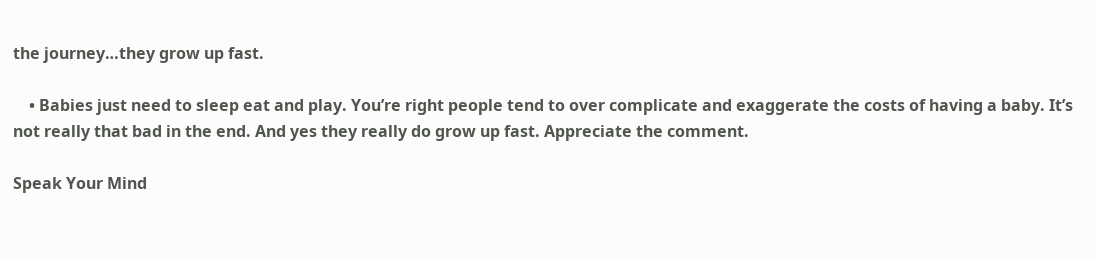the journey…they grow up fast.

    • Babies just need to sleep eat and play. You’re right people tend to over complicate and exaggerate the costs of having a baby. It’s not really that bad in the end. And yes they really do grow up fast. Appreciate the comment.

Speak Your Mind